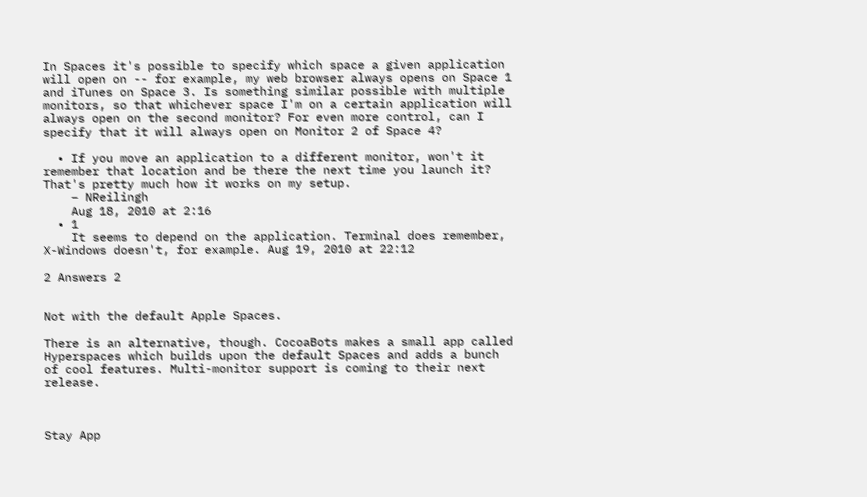In Spaces it's possible to specify which space a given application will open on -- for example, my web browser always opens on Space 1 and iTunes on Space 3. Is something similar possible with multiple monitors, so that whichever space I'm on a certain application will always open on the second monitor? For even more control, can I specify that it will always open on Monitor 2 of Space 4?

  • If you move an application to a different monitor, won't it remember that location and be there the next time you launch it? That's pretty much how it works on my setup.
    – NReilingh
    Aug 18, 2010 at 2:16
  • 1
    It seems to depend on the application. Terminal does remember, X-Windows doesn't, for example. Aug 19, 2010 at 22:12

2 Answers 2


Not with the default Apple Spaces.

There is an alternative, though. CocoaBots makes a small app called Hyperspaces which builds upon the default Spaces and adds a bunch of cool features. Multi-monitor support is coming to their next release.



Stay App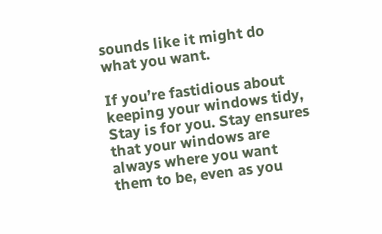sounds like it might do what you want.

If you’re fastidious about keeping your windows tidy, Stay is for you. Stay ensures that your windows are always where you want them to be, even as you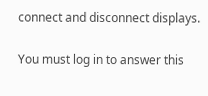connect and disconnect displays.

You must log in to answer this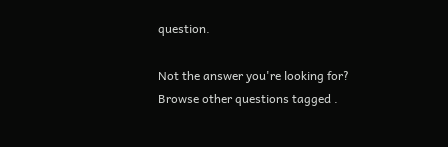question.

Not the answer you're looking for? Browse other questions tagged .